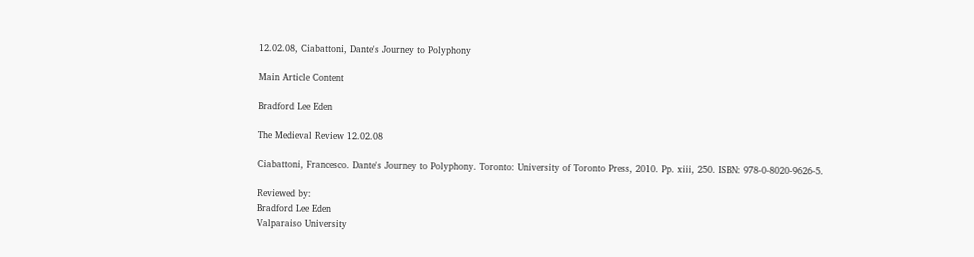12.02.08, Ciabattoni, Dante's Journey to Polyphony

Main Article Content

Bradford Lee Eden

The Medieval Review 12.02.08

Ciabattoni, Francesco. Dante's Journey to Polyphony. Toronto: University of Toronto Press, 2010. Pp. xiii, 250. ISBN: 978-0-8020-9626-5.

Reviewed by:
Bradford Lee Eden
Valparaiso University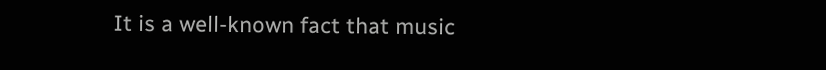It is a well-known fact that music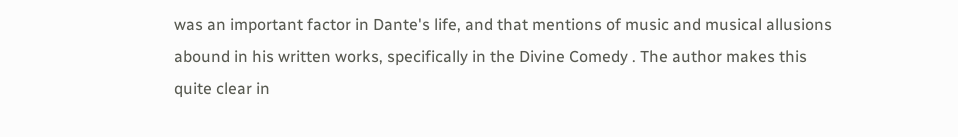was an important factor in Dante's life, and that mentions of music and musical allusions abound in his written works, specifically in the Divine Comedy . The author makes this quite clear in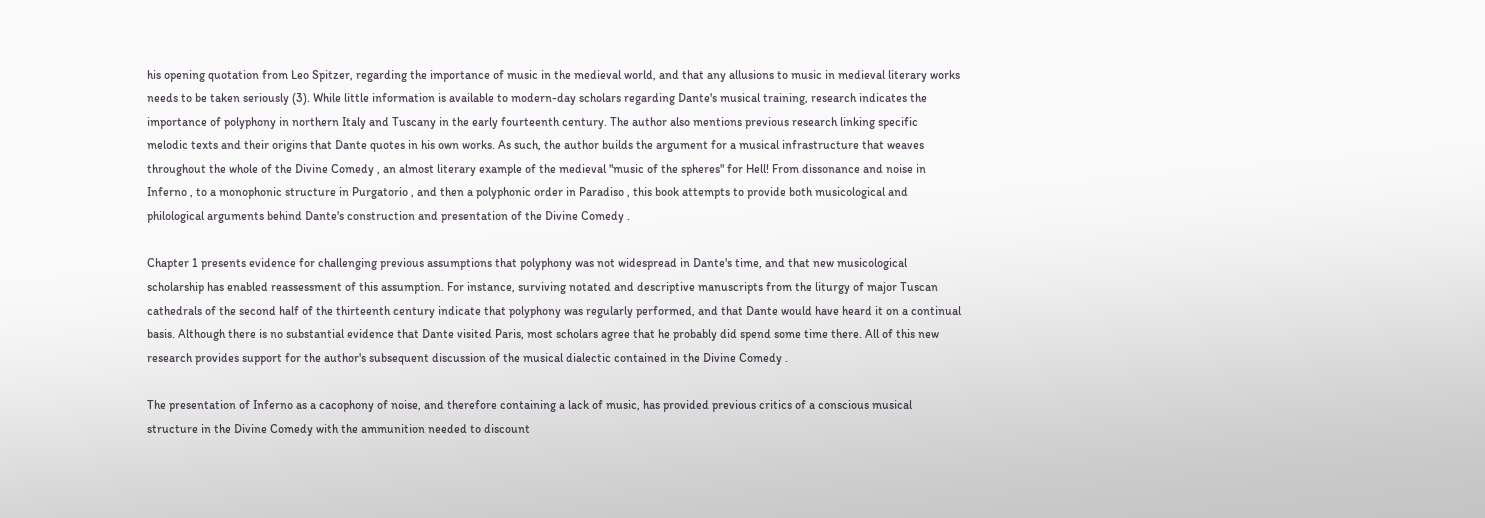his opening quotation from Leo Spitzer, regarding the importance of music in the medieval world, and that any allusions to music in medieval literary works needs to be taken seriously (3). While little information is available to modern-day scholars regarding Dante's musical training, research indicates the importance of polyphony in northern Italy and Tuscany in the early fourteenth century. The author also mentions previous research linking specific melodic texts and their origins that Dante quotes in his own works. As such, the author builds the argument for a musical infrastructure that weaves throughout the whole of the Divine Comedy , an almost literary example of the medieval "music of the spheres" for Hell! From dissonance and noise in Inferno , to a monophonic structure in Purgatorio , and then a polyphonic order in Paradiso , this book attempts to provide both musicological and philological arguments behind Dante's construction and presentation of the Divine Comedy .

Chapter 1 presents evidence for challenging previous assumptions that polyphony was not widespread in Dante's time, and that new musicological scholarship has enabled reassessment of this assumption. For instance, surviving notated and descriptive manuscripts from the liturgy of major Tuscan cathedrals of the second half of the thirteenth century indicate that polyphony was regularly performed, and that Dante would have heard it on a continual basis. Although there is no substantial evidence that Dante visited Paris, most scholars agree that he probably did spend some time there. All of this new research provides support for the author's subsequent discussion of the musical dialectic contained in the Divine Comedy .

The presentation of Inferno as a cacophony of noise, and therefore containing a lack of music, has provided previous critics of a conscious musical structure in the Divine Comedy with the ammunition needed to discount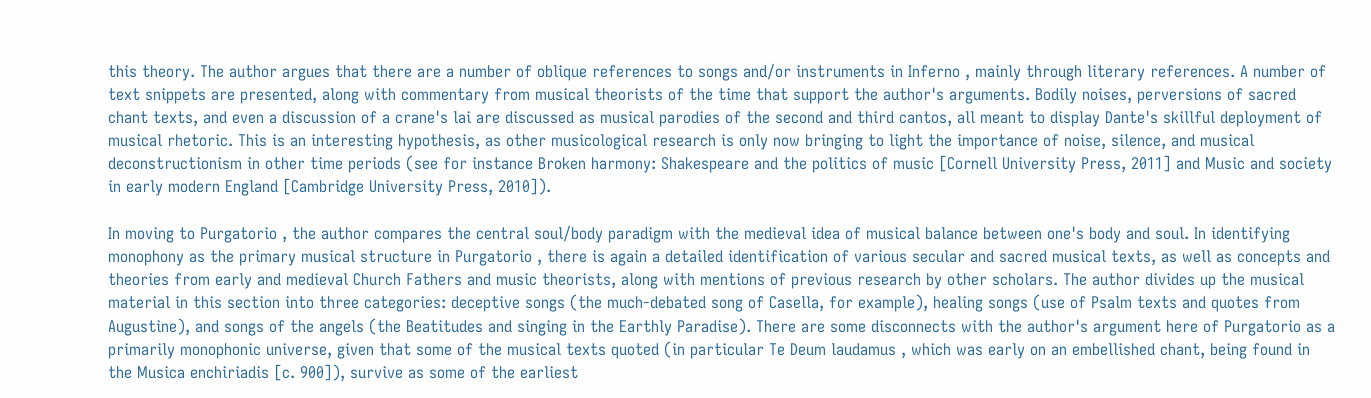this theory. The author argues that there are a number of oblique references to songs and/or instruments in Inferno , mainly through literary references. A number of text snippets are presented, along with commentary from musical theorists of the time that support the author's arguments. Bodily noises, perversions of sacred chant texts, and even a discussion of a crane's lai are discussed as musical parodies of the second and third cantos, all meant to display Dante's skillful deployment of musical rhetoric. This is an interesting hypothesis, as other musicological research is only now bringing to light the importance of noise, silence, and musical deconstructionism in other time periods (see for instance Broken harmony: Shakespeare and the politics of music [Cornell University Press, 2011] and Music and society in early modern England [Cambridge University Press, 2010]).

In moving to Purgatorio , the author compares the central soul/body paradigm with the medieval idea of musical balance between one's body and soul. In identifying monophony as the primary musical structure in Purgatorio , there is again a detailed identification of various secular and sacred musical texts, as well as concepts and theories from early and medieval Church Fathers and music theorists, along with mentions of previous research by other scholars. The author divides up the musical material in this section into three categories: deceptive songs (the much-debated song of Casella, for example), healing songs (use of Psalm texts and quotes from Augustine), and songs of the angels (the Beatitudes and singing in the Earthly Paradise). There are some disconnects with the author's argument here of Purgatorio as a primarily monophonic universe, given that some of the musical texts quoted (in particular Te Deum laudamus , which was early on an embellished chant, being found in the Musica enchiriadis [c. 900]), survive as some of the earliest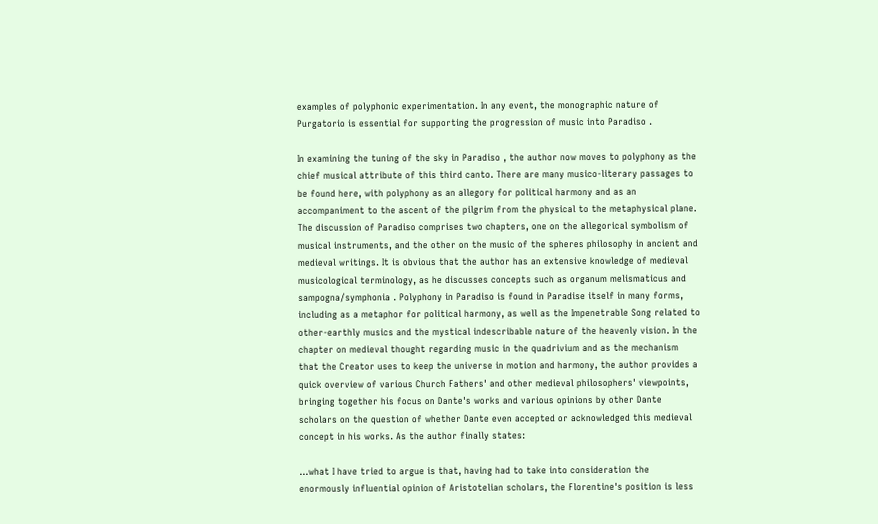examples of polyphonic experimentation. In any event, the monographic nature of Purgatorio is essential for supporting the progression of music into Paradiso .

In examining the tuning of the sky in Paradiso , the author now moves to polyphony as the chief musical attribute of this third canto. There are many musico-literary passages to be found here, with polyphony as an allegory for political harmony and as an accompaniment to the ascent of the pilgrim from the physical to the metaphysical plane. The discussion of Paradiso comprises two chapters, one on the allegorical symbolism of musical instruments, and the other on the music of the spheres philosophy in ancient and medieval writings. It is obvious that the author has an extensive knowledge of medieval musicological terminology, as he discusses concepts such as organum melismaticus and sampogna/symphonia . Polyphony in Paradiso is found in Paradise itself in many forms, including as a metaphor for political harmony, as well as the Impenetrable Song related to other-earthly musics and the mystical indescribable nature of the heavenly vision. In the chapter on medieval thought regarding music in the quadrivium and as the mechanism that the Creator uses to keep the universe in motion and harmony, the author provides a quick overview of various Church Fathers' and other medieval philosophers' viewpoints, bringing together his focus on Dante's works and various opinions by other Dante scholars on the question of whether Dante even accepted or acknowledged this medieval concept in his works. As the author finally states:

...what I have tried to argue is that, having had to take into consideration the enormously influential opinion of Aristotelian scholars, the Florentine's position is less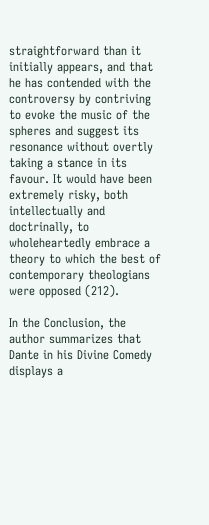straightforward than it initially appears, and that he has contended with the controversy by contriving to evoke the music of the spheres and suggest its resonance without overtly taking a stance in its favour. It would have been extremely risky, both intellectually and doctrinally, to wholeheartedly embrace a theory to which the best of contemporary theologians were opposed (212).

In the Conclusion, the author summarizes that Dante in his Divine Comedy displays a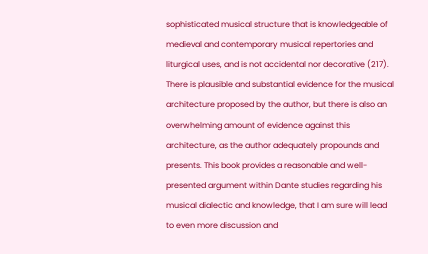sophisticated musical structure that is knowledgeable of medieval and contemporary musical repertories and liturgical uses, and is not accidental nor decorative (217). There is plausible and substantial evidence for the musical architecture proposed by the author, but there is also an overwhelming amount of evidence against this architecture, as the author adequately propounds and presents. This book provides a reasonable and well- presented argument within Dante studies regarding his musical dialectic and knowledge, that I am sure will lead to even more discussion and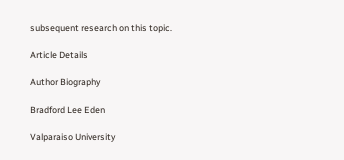subsequent research on this topic.

Article Details

Author Biography

Bradford Lee Eden

Valparaiso University